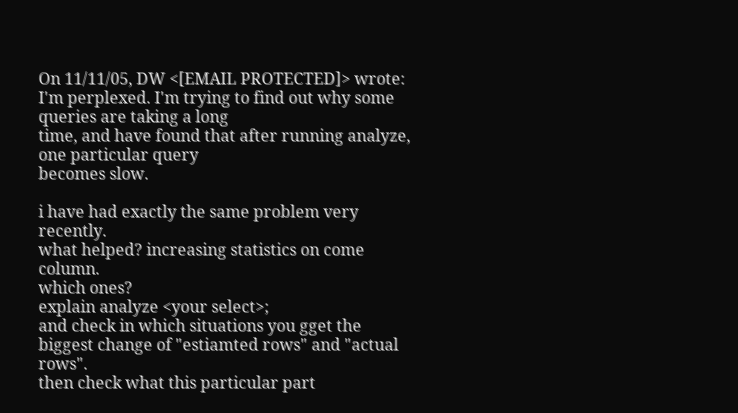On 11/11/05, DW <[EMAIL PROTECTED]> wrote:
I'm perplexed. I'm trying to find out why some queries are taking a long
time, and have found that after running analyze,  one particular query
becomes slow.

i have had exactly the same problem very recently.
what helped? increasing statistics on come column.
which ones?
explain analyze <your select>;
and check in which situations you gget the biggest change of "estiamted rows" and "actual rows".
then check what this particular part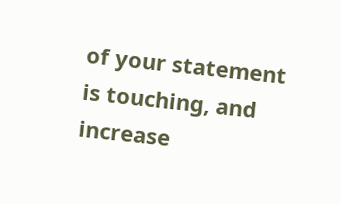of your statement is touching, and increase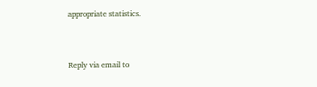appropriate statistics.


Reply via email to